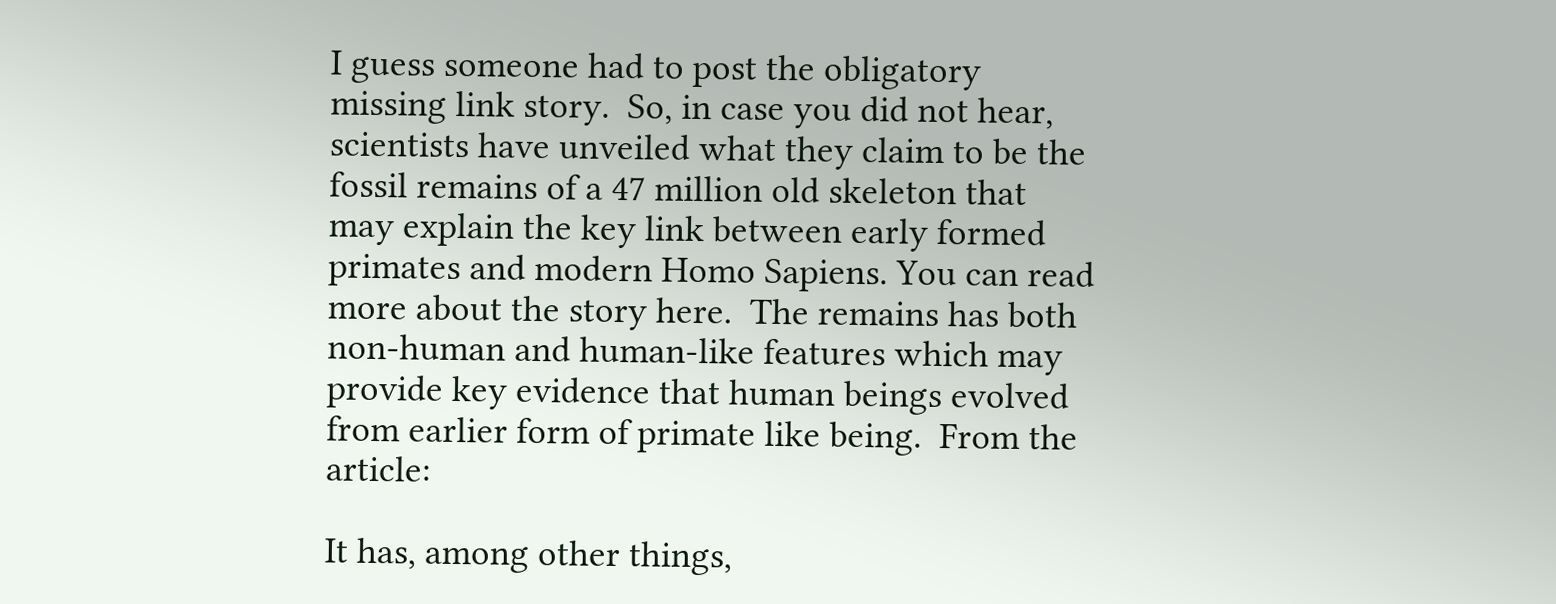I guess someone had to post the obligatory missing link story.  So, in case you did not hear, scientists have unveiled what they claim to be the fossil remains of a 47 million old skeleton that may explain the key link between early formed primates and modern Homo Sapiens. You can read more about the story here.  The remains has both non-human and human-like features which may provide key evidence that human beings evolved from earlier form of primate like being.  From the article:

It has, among other things,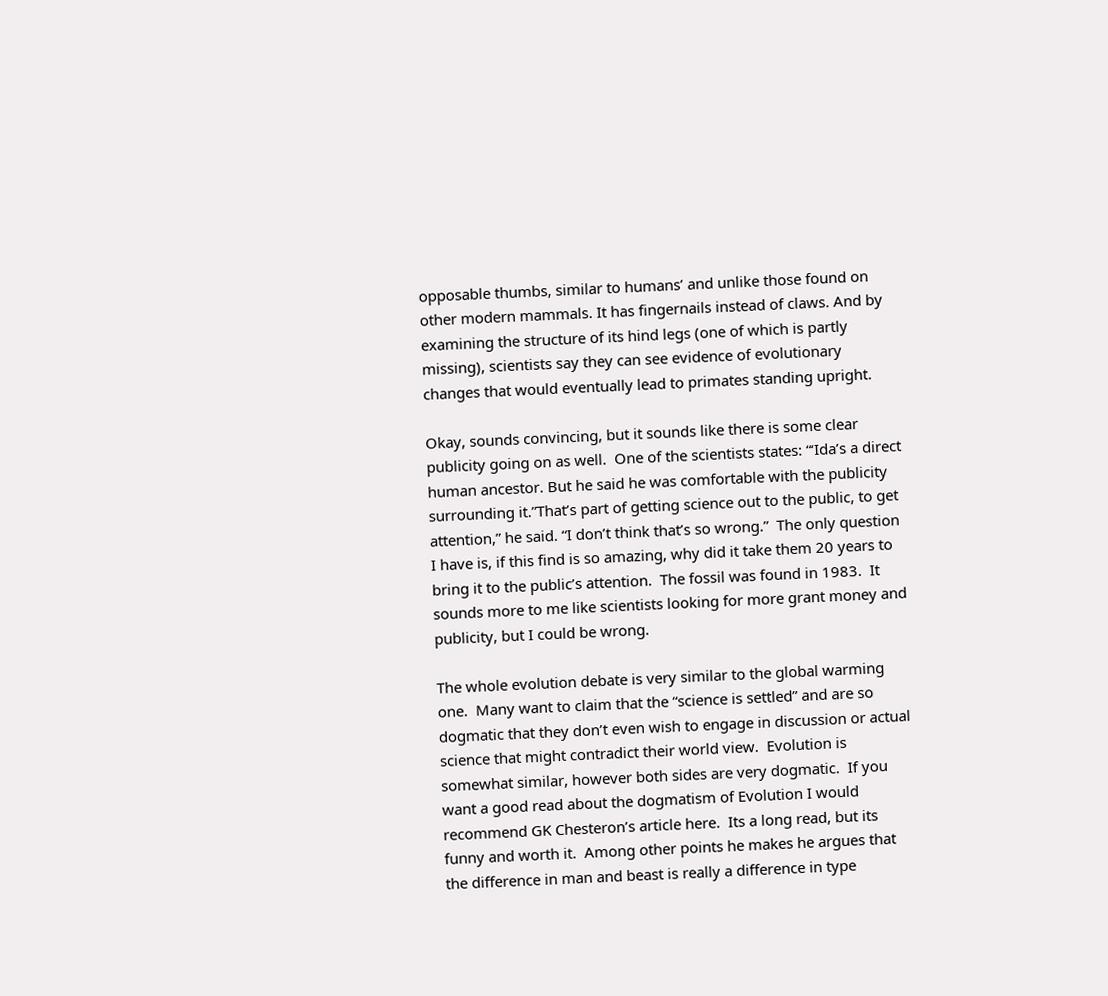opposable thumbs, similar to humans’ and unlike those found on other modern mammals. It has fingernails instead of claws. And by examining the structure of its hind legs (one of which is partly missing), scientists say they can see evidence of evolutionary changes that would eventually lead to primates standing upright.

Okay, sounds convincing, but it sounds like there is some clear publicity going on as well.  One of the scientists states: “‘Ida’s a direct human ancestor. But he said he was comfortable with the publicity surrounding it.”That’s part of getting science out to the public, to get attention,” he said. “I don’t think that’s so wrong.”  The only question I have is, if this find is so amazing, why did it take them 20 years to bring it to the public’s attention.  The fossil was found in 1983.  It sounds more to me like scientists looking for more grant money and publicity, but I could be wrong.

The whole evolution debate is very similar to the global warming one.  Many want to claim that the “science is settled” and are so dogmatic that they don’t even wish to engage in discussion or actual science that might contradict their world view.  Evolution is somewhat similar, however both sides are very dogmatic.  If you want a good read about the dogmatism of Evolution I would recommend GK Chesteron’s article here.  Its a long read, but its funny and worth it.  Among other points he makes he argues that the difference in man and beast is really a difference in type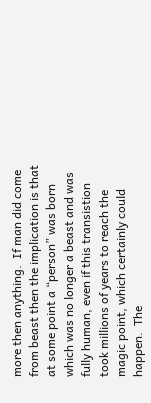more then anything.  If man did come from beast then the implication is that at some point a “person” was born which was no longer a beast and was fully human, even if this transistion took millions of years to reach the magic point, which certainly could happen.  The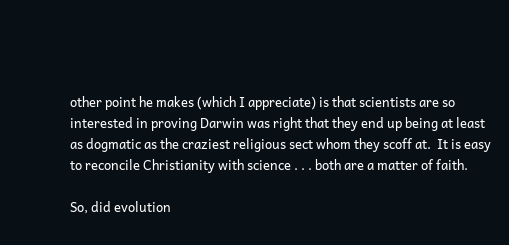other point he makes (which I appreciate) is that scientists are so interested in proving Darwin was right that they end up being at least as dogmatic as the craziest religious sect whom they scoff at.  It is easy to reconcile Christianity with science . . . both are a matter of faith.

So, did evolution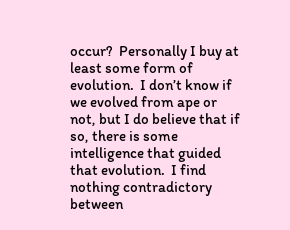occur?  Personally I buy at least some form of evolution.  I don’t know if we evolved from ape or not, but I do believe that if so, there is some intelligence that guided that evolution.  I find nothing contradictory between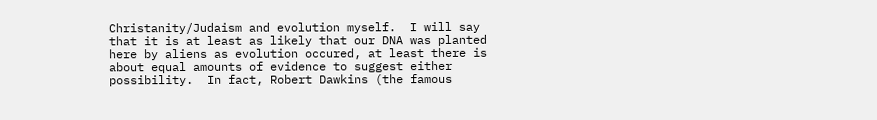Christanity/Judaism and evolution myself.  I will say that it is at least as likely that our DNA was planted here by aliens as evolution occured, at least there is about equal amounts of evidence to suggest either possibility.  In fact, Robert Dawkins (the famous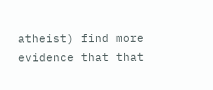atheist) find more evidence that that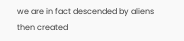we are in fact descended by aliens then created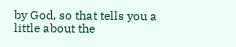by God, so that tells you a little about the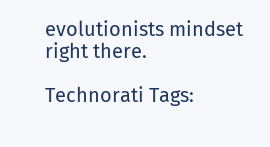evolutionists mindset right there.

Technorati Tags: